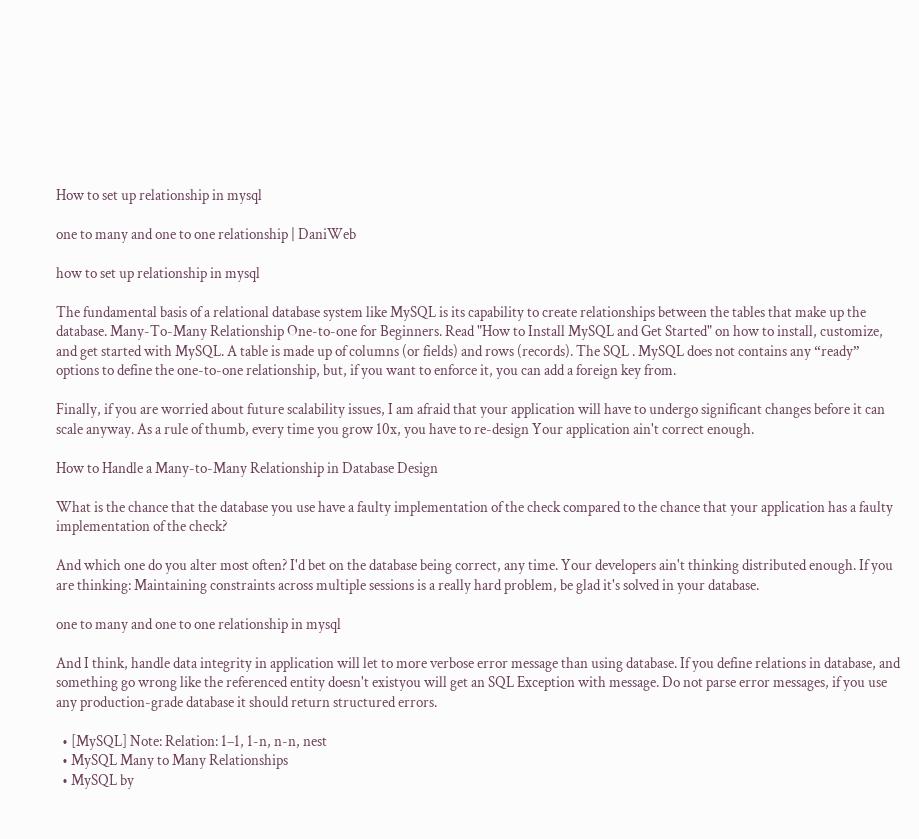How to set up relationship in mysql

one to many and one to one relationship | DaniWeb

how to set up relationship in mysql

The fundamental basis of a relational database system like MySQL is its capability to create relationships between the tables that make up the database. Many-To-Many Relationship One-to-one for Beginners. Read "How to Install MySQL and Get Started" on how to install, customize, and get started with MySQL. A table is made up of columns (or fields) and rows (records). The SQL . MySQL does not contains any “ready” options to define the one-to-one relationship, but, if you want to enforce it, you can add a foreign key from.

Finally, if you are worried about future scalability issues, I am afraid that your application will have to undergo significant changes before it can scale anyway. As a rule of thumb, every time you grow 10x, you have to re-design Your application ain't correct enough.

How to Handle a Many-to-Many Relationship in Database Design

What is the chance that the database you use have a faulty implementation of the check compared to the chance that your application has a faulty implementation of the check?

And which one do you alter most often? I'd bet on the database being correct, any time. Your developers ain't thinking distributed enough. If you are thinking: Maintaining constraints across multiple sessions is a really hard problem, be glad it's solved in your database.

one to many and one to one relationship in mysql

And I think, handle data integrity in application will let to more verbose error message than using database. If you define relations in database, and something go wrong like the referenced entity doesn't existyou will get an SQL Exception with message. Do not parse error messages, if you use any production-grade database it should return structured errors.

  • [MySQL] Note: Relation: 1–1, 1-n, n-n, nest
  • MySQL Many to Many Relationships
  • MySQL by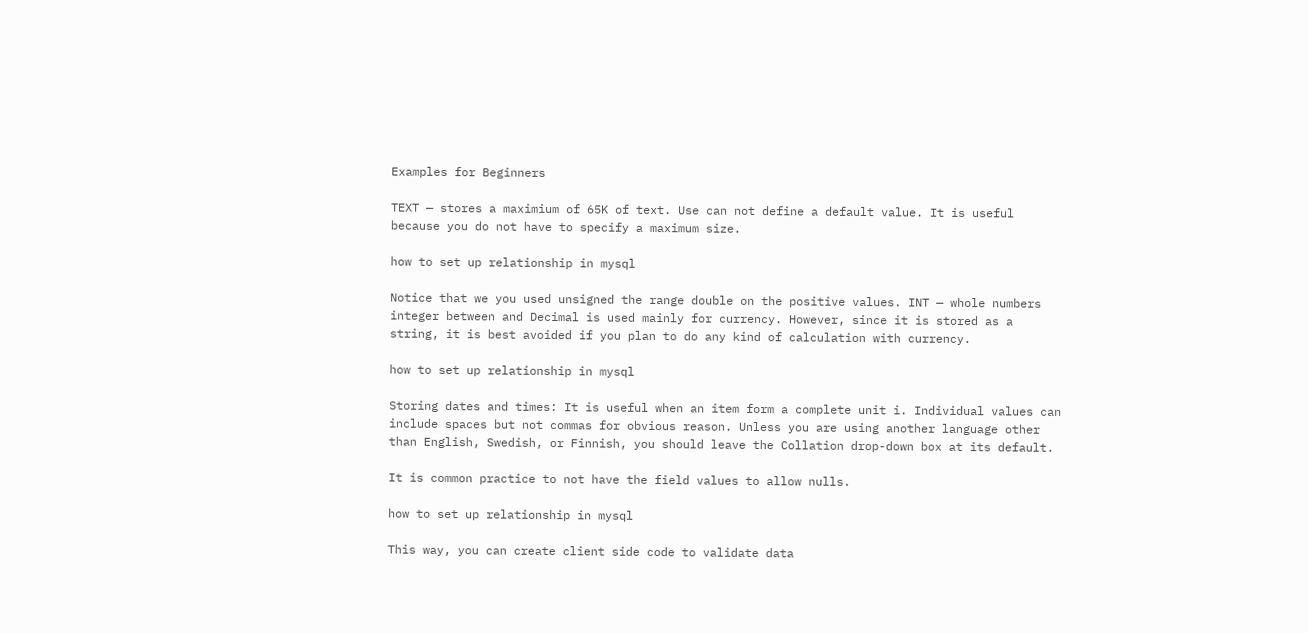Examples for Beginners

TEXT — stores a maximium of 65K of text. Use can not define a default value. It is useful because you do not have to specify a maximum size.

how to set up relationship in mysql

Notice that we you used unsigned the range double on the positive values. INT — whole numbers integer between and Decimal is used mainly for currency. However, since it is stored as a string, it is best avoided if you plan to do any kind of calculation with currency.

how to set up relationship in mysql

Storing dates and times: It is useful when an item form a complete unit i. Individual values can include spaces but not commas for obvious reason. Unless you are using another language other than English, Swedish, or Finnish, you should leave the Collation drop-down box at its default.

It is common practice to not have the field values to allow nulls.

how to set up relationship in mysql

This way, you can create client side code to validate data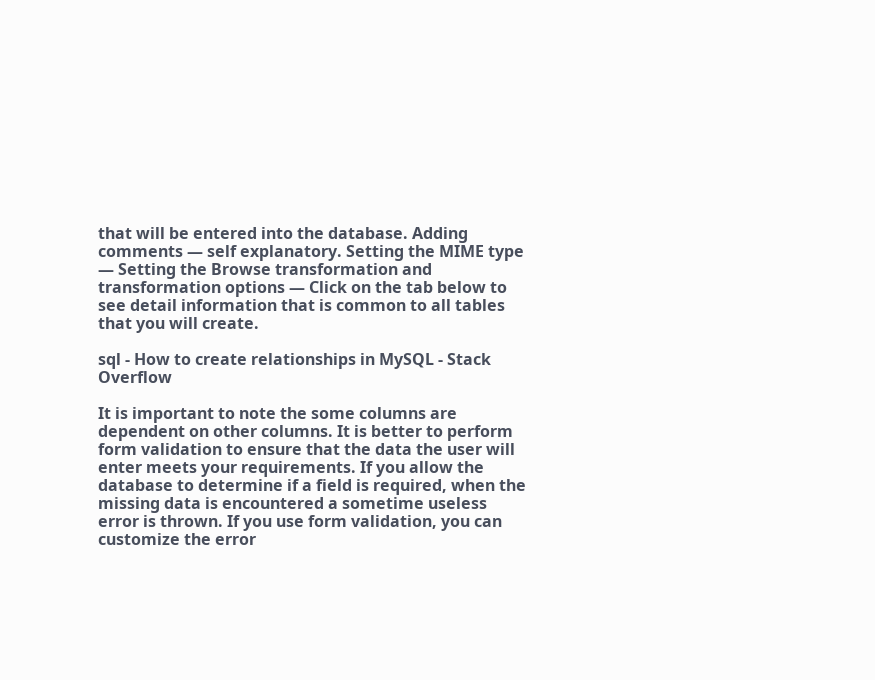that will be entered into the database. Adding comments — self explanatory. Setting the MIME type — Setting the Browse transformation and transformation options — Click on the tab below to see detail information that is common to all tables that you will create.

sql - How to create relationships in MySQL - Stack Overflow

It is important to note the some columns are dependent on other columns. It is better to perform form validation to ensure that the data the user will enter meets your requirements. If you allow the database to determine if a field is required, when the missing data is encountered a sometime useless error is thrown. If you use form validation, you can customize the error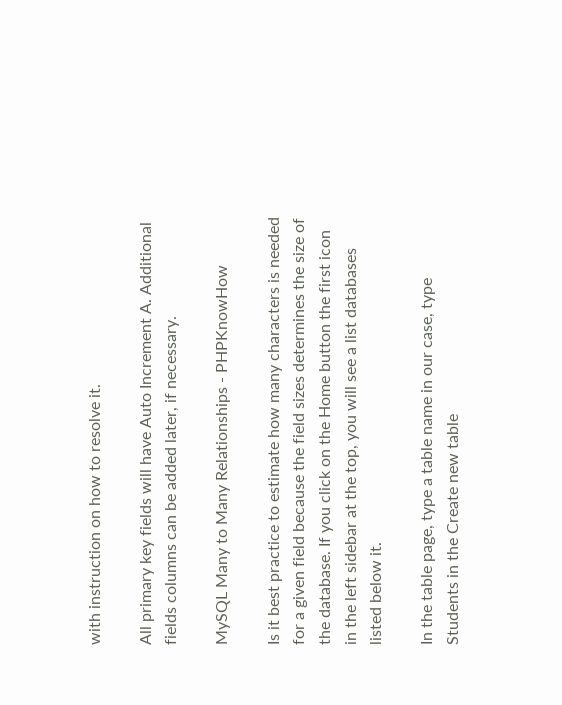with instruction on how to resolve it.

All primary key fields will have Auto Increment A. Additional fields columns can be added later, if necessary.

MySQL Many to Many Relationships - PHPKnowHow

Is it best practice to estimate how many characters is needed for a given field because the field sizes determines the size of the database. If you click on the Home button the first icon in the left sidebar at the top, you will see a list databases listed below it.

In the table page, type a table name in our case, type Students in the Create new table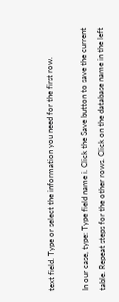text field. Type or select the information you need for the first row.

In our case, type: Type field name i. Click the Save button to save the current table. Repeat steps for the other rows. Click on the database name in the left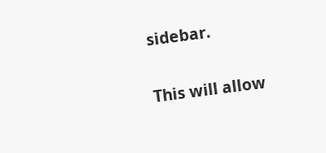sidebar.

This will allow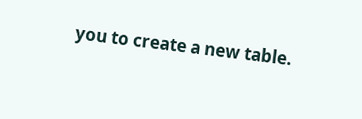you to create a new table.